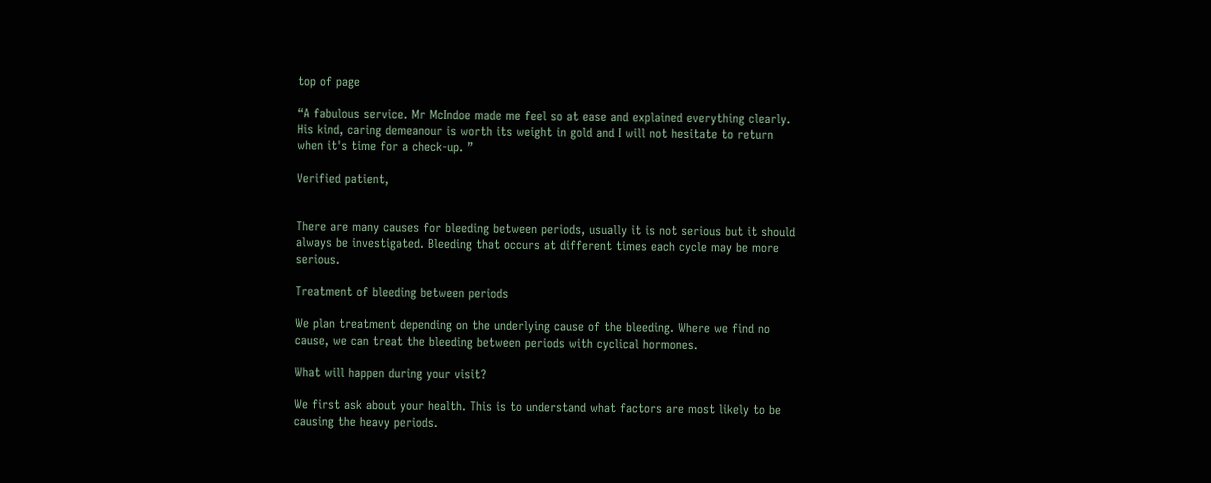top of page

“A fabulous service. Mr McIndoe made me feel so at ease and explained everything clearly. His kind, caring demeanour is worth its weight in gold and I will not hesitate to return when it's time for a check-up. ”

Verified patient,


There are many causes for bleeding between periods, usually it is not serious but it should always be investigated. Bleeding that occurs at different times each cycle may be more serious.

Treatment of bleeding between periods

We plan treatment depending on the underlying cause of the bleeding. Where we find no cause, we can treat the bleeding between periods with cyclical hormones.

What will happen during your visit?

We first ask about your health. This is to understand what factors are most likely to be causing the heavy periods.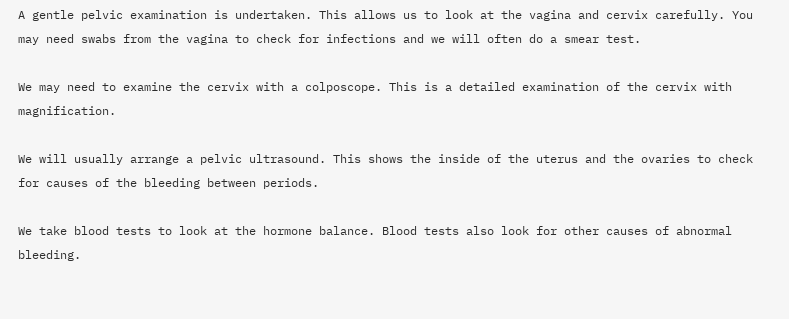A gentle pelvic examination is undertaken. This allows us to look at the vagina and cervix carefully. You may need swabs from the vagina to check for infections and we will often do a smear test.

We may need to examine the cervix with a colposcope. This is a detailed examination of the cervix with magnification.

We will usually arrange a pelvic ultrasound. This shows the inside of the uterus and the ovaries to check for causes of the bleeding between periods.

We take blood tests to look at the hormone balance. Blood tests also look for other causes of abnormal bleeding.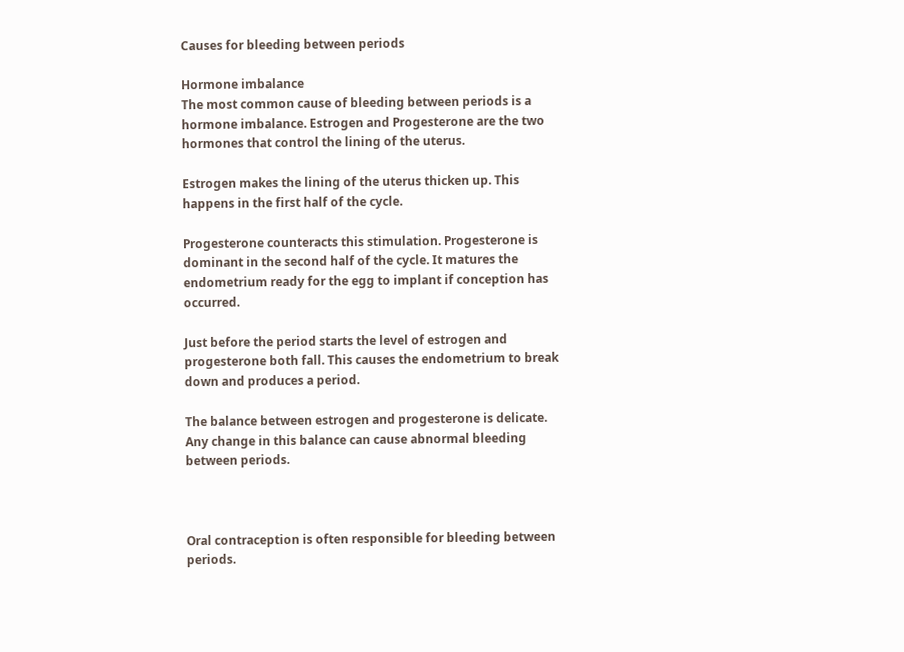Causes for bleeding between periods

Hormone imbalance
The most common cause of bleeding between periods is a hormone imbalance. Estrogen and Progesterone are the two hormones that control the lining of the uterus.

Estrogen makes the lining of the uterus thicken up. This happens in the first half of the cycle.

Progesterone counteracts this stimulation. Progesterone is dominant in the second half of the cycle. It matures the endometrium ready for the egg to implant if conception has occurred.

Just before the period starts the level of estrogen and progesterone both fall. This causes the endometrium to break down and produces a period.

The balance between estrogen and progesterone is delicate. Any change in this balance can cause abnormal bleeding between periods.



Oral contraception is often responsible for bleeding between periods.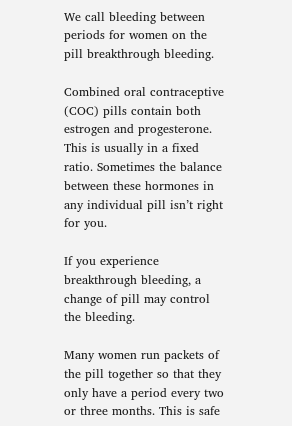We call bleeding between periods for women on the pill breakthrough bleeding.

Combined oral contraceptive (COC) pills contain both estrogen and progesterone. This is usually in a fixed ratio. Sometimes the balance between these hormones in any individual pill isn’t right for you.

If you experience breakthrough bleeding, a change of pill may control the bleeding.

Many women run packets of the pill together so that they only have a period every two or three months. This is safe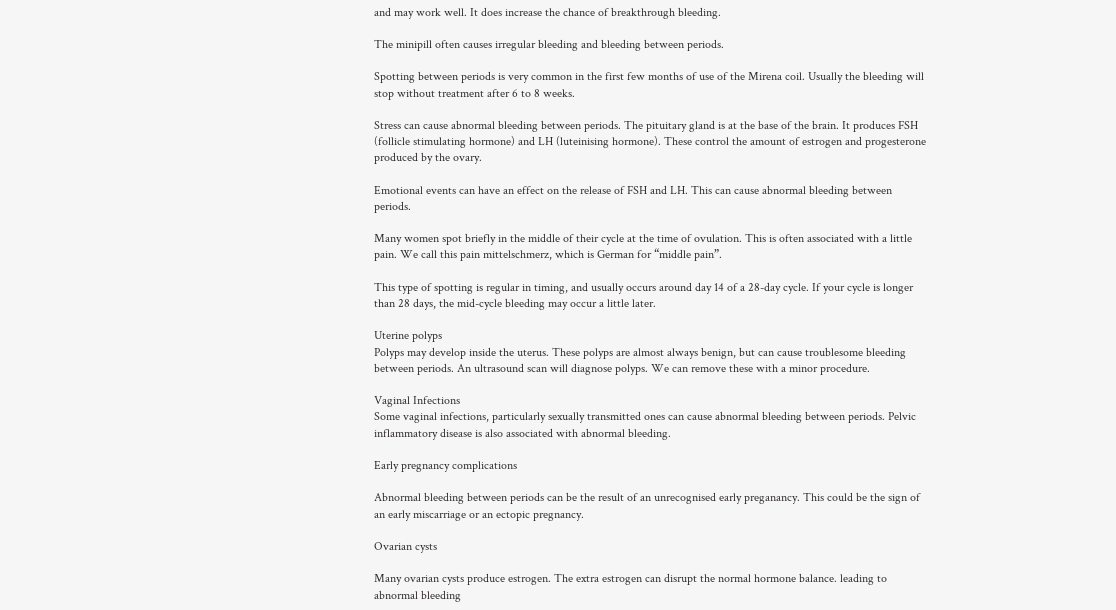and may work well. It does increase the chance of breakthrough bleeding.

The minipill often causes irregular bleeding and bleeding between periods.

Spotting between periods is very common in the first few months of use of the Mirena coil. Usually the bleeding will stop without treatment after 6 to 8 weeks.

Stress can cause abnormal bleeding between periods. The pituitary gland is at the base of the brain. It produces FSH (follicle stimulating hormone) and LH (luteinising hormone). These control the amount of estrogen and progesterone produced by the ovary.

Emotional events can have an effect on the release of FSH and LH. This can cause abnormal bleeding between periods.

Many women spot briefly in the middle of their cycle at the time of ovulation. This is often associated with a little pain. We call this pain mittelschmerz, which is German for “middle pain”.

This type of spotting is regular in timing, and usually occurs around day 14 of a 28-day cycle. If your cycle is longer than 28 days, the mid-cycle bleeding may occur a little later.

Uterine polyps
Polyps may develop inside the uterus. These polyps are almost always benign, but can cause troublesome bleeding between periods. An ultrasound scan will diagnose polyps. We can remove these with a minor procedure.

Vaginal Infections
Some vaginal infections, particularly sexually transmitted ones can cause abnormal bleeding between periods. Pelvic inflammatory disease is also associated with abnormal bleeding.

Early pregnancy complications

Abnormal bleeding between periods can be the result of an unrecognised early preganancy. This could be the sign of an early miscarriage or an ectopic pregnancy.

Ovarian cysts

Many ovarian cysts produce estrogen. The extra estrogen can disrupt the normal hormone balance. leading to abnormal bleeding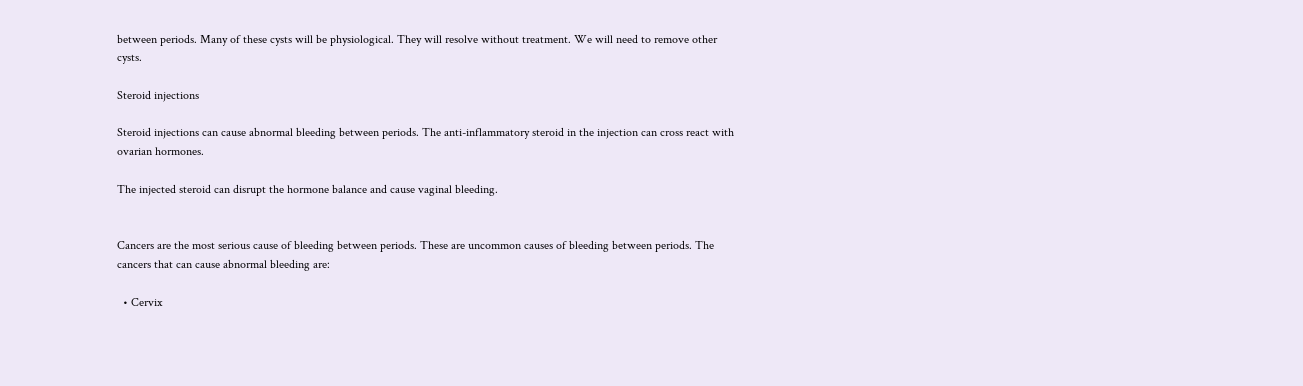between periods. Many of these cysts will be physiological. They will resolve without treatment. We will need to remove other cysts.

Steroid injections

Steroid injections can cause abnormal bleeding between periods. The anti-inflammatory steroid in the injection can cross react with ovarian hormones.

The injected steroid can disrupt the hormone balance and cause vaginal bleeding.


Cancers are the most serious cause of bleeding between periods. These are uncommon causes of bleeding between periods. The cancers that can cause abnormal bleeding are:

  • Cervix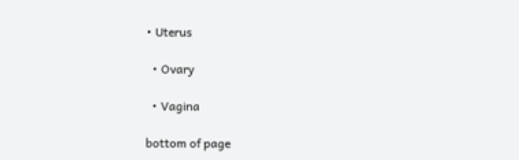• Uterus

  • Ovary

  • Vagina

bottom of page